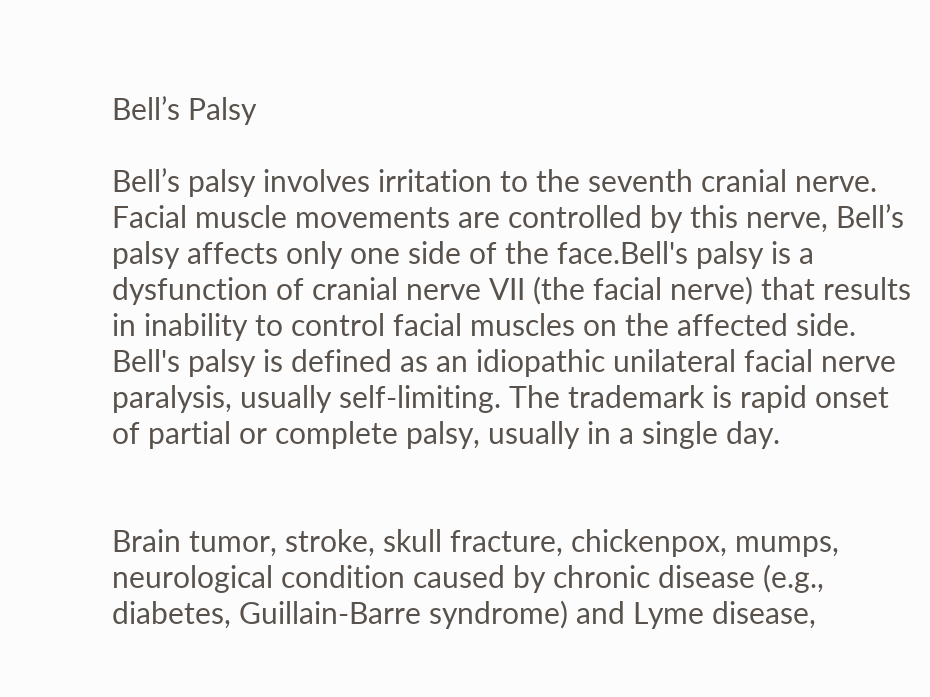Bell’s Palsy

Bell’s palsy involves irritation to the seventh cranial nerve. Facial muscle movements are controlled by this nerve, Bell’s palsy affects only one side of the face.Bell's palsy is a dysfunction of cranial nerve VII (the facial nerve) that results in inability to control facial muscles on the affected side. Bell's palsy is defined as an idiopathic unilateral facial nerve paralysis, usually self-limiting. The trademark is rapid onset of partial or complete palsy, usually in a single day.


Brain tumor, stroke, skull fracture, chickenpox, mumps, neurological condition caused by chronic disease (e.g., diabetes, Guillain-Barre syndrome) and Lyme disease,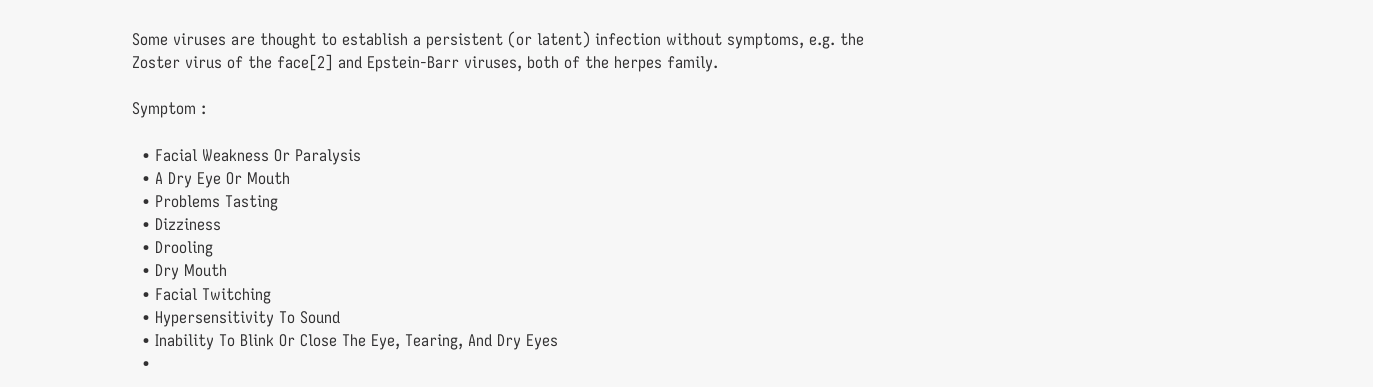Some viruses are thought to establish a persistent (or latent) infection without symptoms, e.g. the Zoster virus of the face[2] and Epstein-Barr viruses, both of the herpes family.

Symptom :

  • Facial Weakness Or Paralysis
  • A Dry Eye Or Mouth
  • Problems Tasting
  • Dizziness
  • Drooling
  • Dry Mouth
  • Facial Twitching
  • Hypersensitivity To Sound
  • Inability To Blink Or Close The Eye, Tearing, And Dry Eyes
  •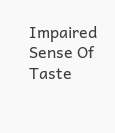Impaired Sense Of Taste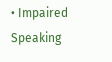• Impaired Speaking